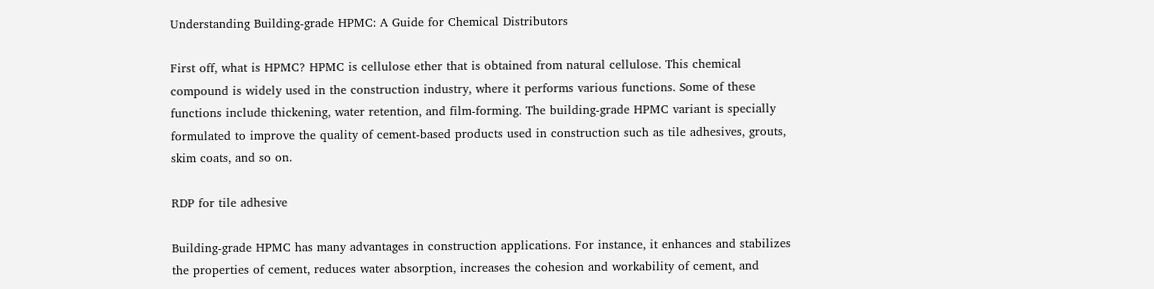Understanding Building-grade HPMC: A Guide for Chemical Distributors

First off, what is HPMC? HPMC is cellulose ether that is obtained from natural cellulose. This chemical compound is widely used in the construction industry, where it performs various functions. Some of these functions include thickening, water retention, and film-forming. The building-grade HPMC variant is specially formulated to improve the quality of cement-based products used in construction such as tile adhesives, grouts, skim coats, and so on.

RDP for tile adhesive

Building-grade HPMC has many advantages in construction applications. For instance, it enhances and stabilizes the properties of cement, reduces water absorption, increases the cohesion and workability of cement, and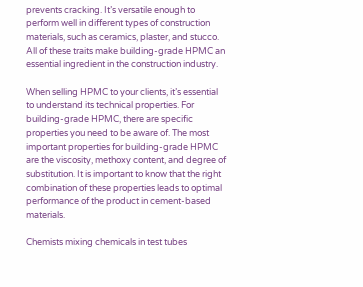prevents cracking. It’s versatile enough to perform well in different types of construction materials, such as ceramics, plaster, and stucco. All of these traits make building-grade HPMC an essential ingredient in the construction industry.

When selling HPMC to your clients, it’s essential to understand its technical properties. For building-grade HPMC, there are specific properties you need to be aware of. The most important properties for building-grade HPMC are the viscosity, methoxy content, and degree of substitution. It is important to know that the right combination of these properties leads to optimal performance of the product in cement-based materials.

Chemists mixing chemicals in test tubes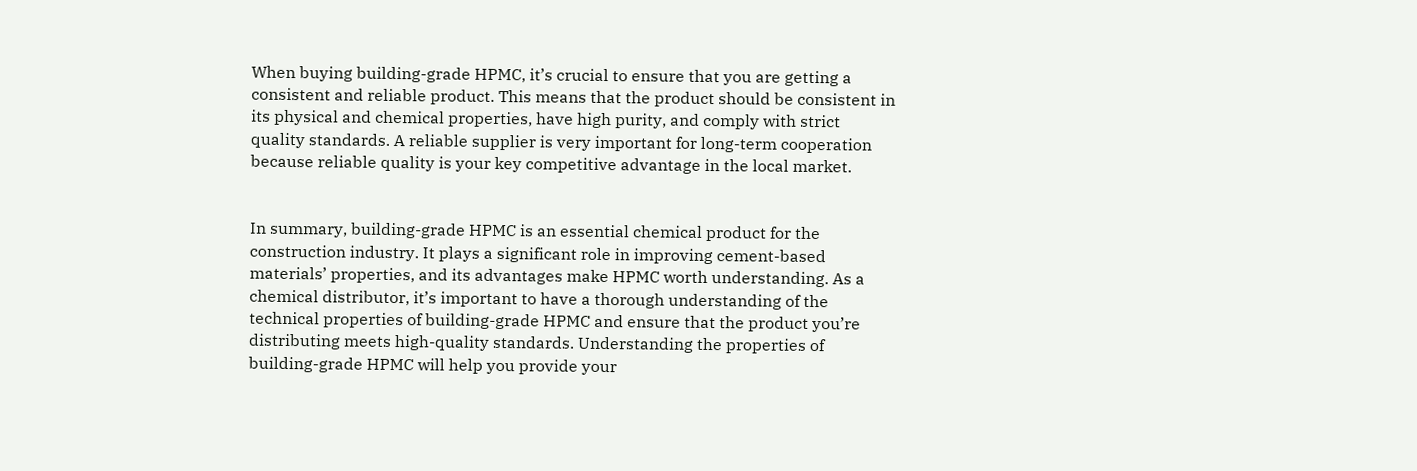When buying building-grade HPMC, it’s crucial to ensure that you are getting a consistent and reliable product. This means that the product should be consistent in its physical and chemical properties, have high purity, and comply with strict quality standards. A reliable supplier is very important for long-term cooperation because reliable quality is your key competitive advantage in the local market.


In summary, building-grade HPMC is an essential chemical product for the construction industry. It plays a significant role in improving cement-based materials’ properties, and its advantages make HPMC worth understanding. As a chemical distributor, it’s important to have a thorough understanding of the technical properties of building-grade HPMC and ensure that the product you’re distributing meets high-quality standards. Understanding the properties of building-grade HPMC will help you provide your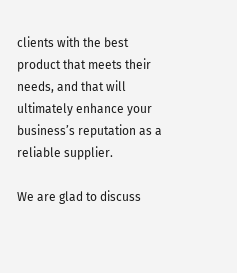clients with the best product that meets their needs, and that will ultimately enhance your business’s reputation as a reliable supplier.

We are glad to discuss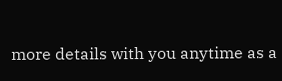more details with you anytime as a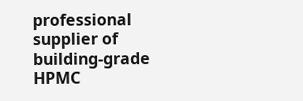professional supplier of building-grade HPMC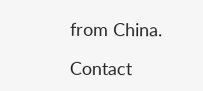from China.

Contact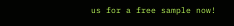us for a free sample now!